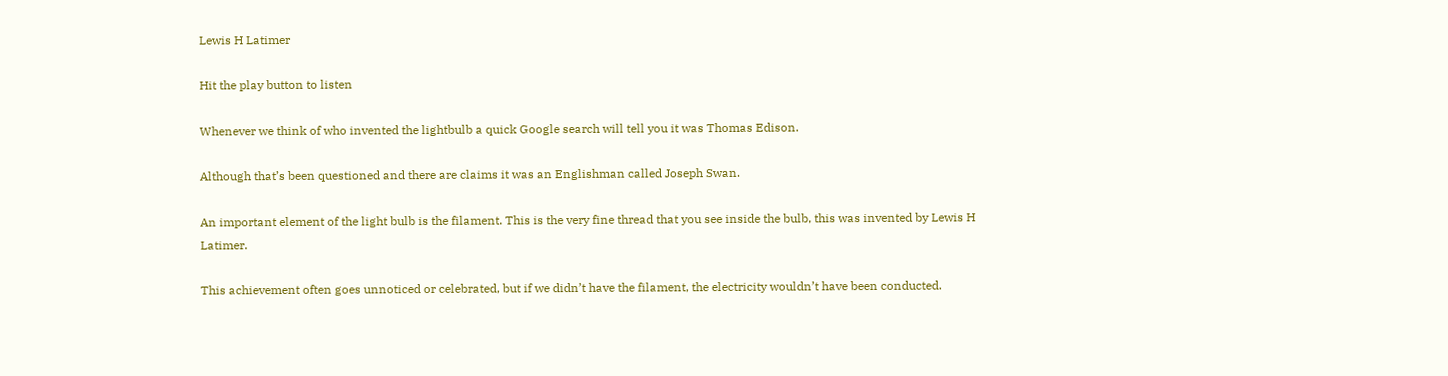Lewis H Latimer

Hit the play button to listen

Whenever we think of who invented the lightbulb a quick Google search will tell you it was Thomas Edison.

Although that’s been questioned and there are claims it was an Englishman called Joseph Swan.

An important element of the light bulb is the filament. This is the very fine thread that you see inside the bulb, this was invented by Lewis H Latimer.

This achievement often goes unnoticed or celebrated, but if we didn’t have the filament, the electricity wouldn’t have been conducted.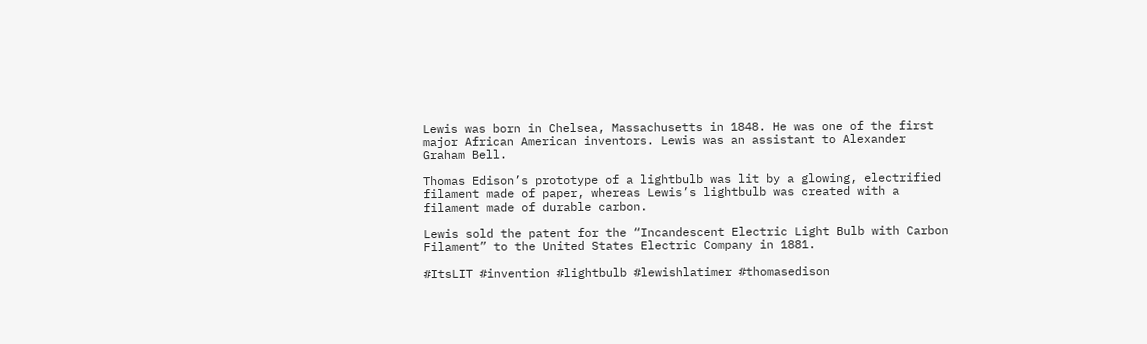Lewis was born in Chelsea, Massachusetts in 1848. He was one of the first major African American inventors. Lewis was an assistant to Alexander Graham Bell.

Thomas Edison’s prototype of a lightbulb was lit by a glowing, electrified filament made of paper, whereas Lewis’s lightbulb was created with a filament made of durable carbon.

Lewis sold the patent for the “Incandescent Electric Light Bulb with Carbon Filament” to the United States Electric Company in 1881.

#ItsLIT #invention #lightbulb #lewishlatimer #thomasedison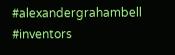#alexandergrahambell #inventors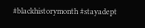#blackhistorymonth #stayadept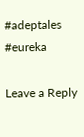#adeptales #eureka

Leave a Reply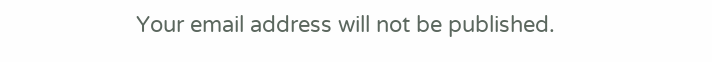Your email address will not be published.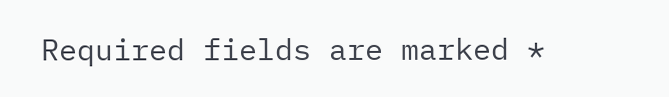Required fields are marked *